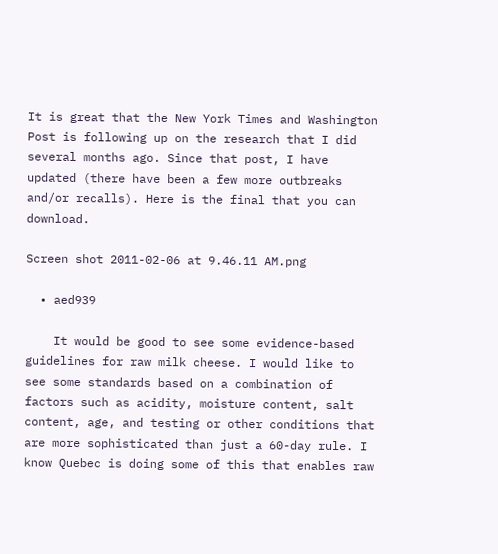It is great that the New York Times and Washington Post is following up on the research that I did several months ago. Since that post, I have updated (there have been a few more outbreaks and/or recalls). Here is the final that you can download.

Screen shot 2011-02-06 at 9.46.11 AM.png

  • aed939

    It would be good to see some evidence-based guidelines for raw milk cheese. I would like to see some standards based on a combination of factors such as acidity, moisture content, salt content, age, and testing or other conditions that are more sophisticated than just a 60-day rule. I know Quebec is doing some of this that enables raw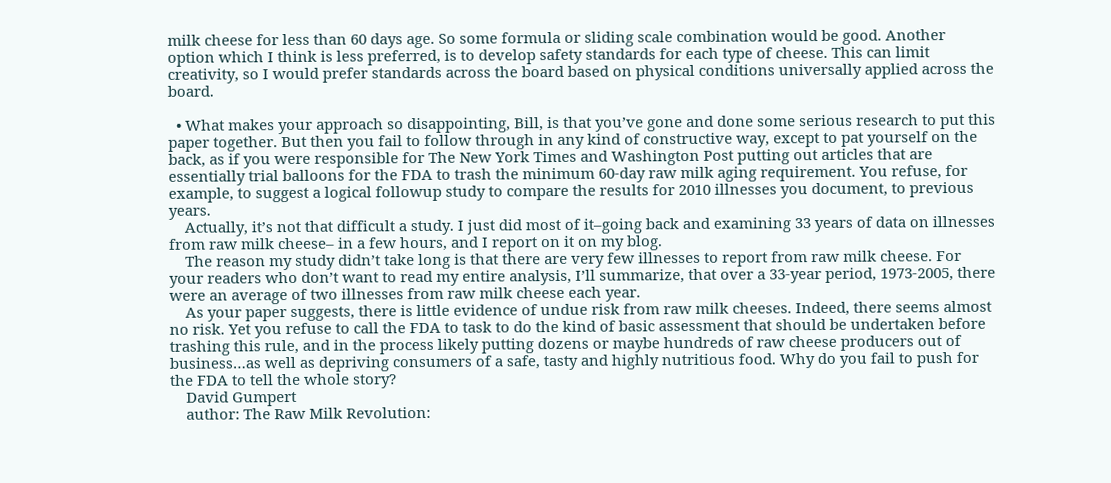milk cheese for less than 60 days age. So some formula or sliding scale combination would be good. Another option which I think is less preferred, is to develop safety standards for each type of cheese. This can limit creativity, so I would prefer standards across the board based on physical conditions universally applied across the board.

  • What makes your approach so disappointing, Bill, is that you’ve gone and done some serious research to put this paper together. But then you fail to follow through in any kind of constructive way, except to pat yourself on the back, as if you were responsible for The New York Times and Washington Post putting out articles that are essentially trial balloons for the FDA to trash the minimum 60-day raw milk aging requirement. You refuse, for example, to suggest a logical followup study to compare the results for 2010 illnesses you document, to previous years.
    Actually, it’s not that difficult a study. I just did most of it–going back and examining 33 years of data on illnesses from raw milk cheese– in a few hours, and I report on it on my blog.
    The reason my study didn’t take long is that there are very few illnesses to report from raw milk cheese. For your readers who don’t want to read my entire analysis, I’ll summarize, that over a 33-year period, 1973-2005, there were an average of two illnesses from raw milk cheese each year.
    As your paper suggests, there is little evidence of undue risk from raw milk cheeses. Indeed, there seems almost no risk. Yet you refuse to call the FDA to task to do the kind of basic assessment that should be undertaken before trashing this rule, and in the process likely putting dozens or maybe hundreds of raw cheese producers out of business…as well as depriving consumers of a safe, tasty and highly nutritious food. Why do you fail to push for the FDA to tell the whole story?
    David Gumpert
    author: The Raw Milk Revolution: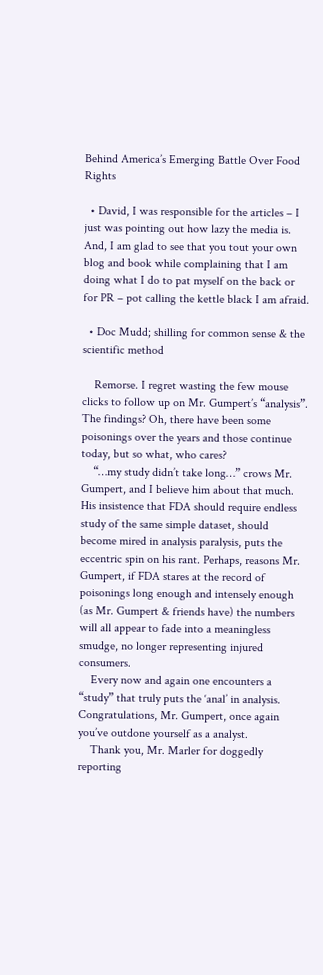Behind America’s Emerging Battle Over Food Rights

  • David, I was responsible for the articles – I just was pointing out how lazy the media is. And, I am glad to see that you tout your own blog and book while complaining that I am doing what I do to pat myself on the back or for PR – pot calling the kettle black I am afraid.

  • Doc Mudd; shilling for common sense & the scientific method

    Remorse. I regret wasting the few mouse clicks to follow up on Mr. Gumpert’s “analysis”. The findings? Oh, there have been some poisonings over the years and those continue today, but so what, who cares?
    “…my study didn’t take long…” crows Mr. Gumpert, and I believe him about that much. His insistence that FDA should require endless study of the same simple dataset, should become mired in analysis paralysis, puts the eccentric spin on his rant. Perhaps, reasons Mr. Gumpert, if FDA stares at the record of poisonings long enough and intensely enough (as Mr. Gumpert & friends have) the numbers will all appear to fade into a meaningless smudge, no longer representing injured consumers.
    Every now and again one encounters a “study” that truly puts the ‘anal’ in analysis. Congratulations, Mr. Gumpert, once again you’ve outdone yourself as a analyst.
    Thank you, Mr. Marler for doggedly reporting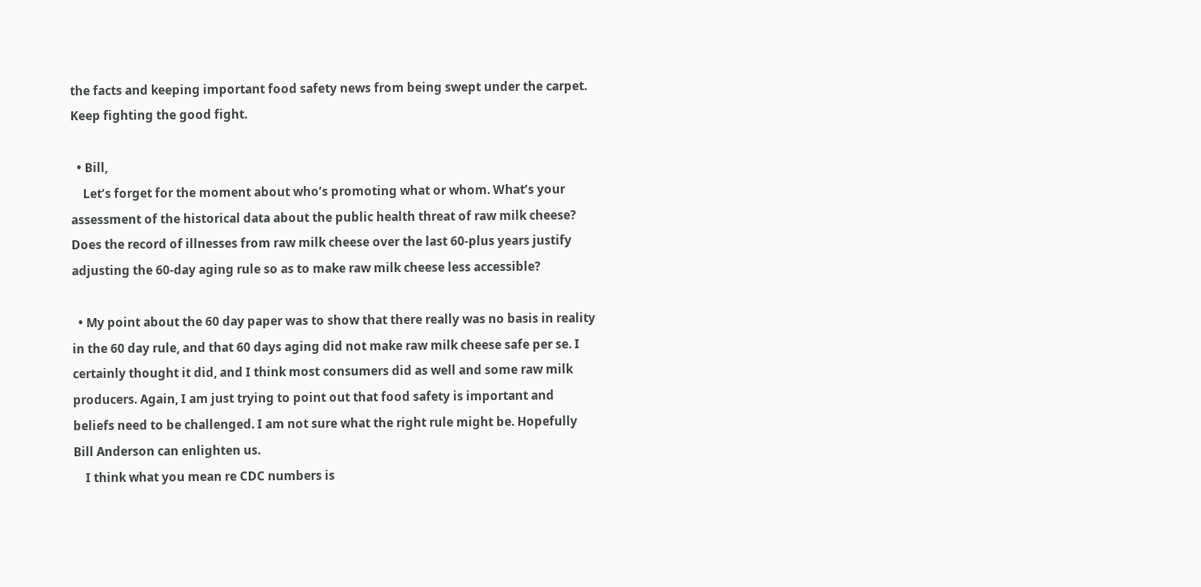the facts and keeping important food safety news from being swept under the carpet. Keep fighting the good fight.

  • Bill,
    Let’s forget for the moment about who’s promoting what or whom. What’s your assessment of the historical data about the public health threat of raw milk cheese? Does the record of illnesses from raw milk cheese over the last 60-plus years justify adjusting the 60-day aging rule so as to make raw milk cheese less accessible?

  • My point about the 60 day paper was to show that there really was no basis in reality in the 60 day rule, and that 60 days aging did not make raw milk cheese safe per se. I certainly thought it did, and I think most consumers did as well and some raw milk producers. Again, I am just trying to point out that food safety is important and beliefs need to be challenged. I am not sure what the right rule might be. Hopefully Bill Anderson can enlighten us.
    I think what you mean re CDC numbers is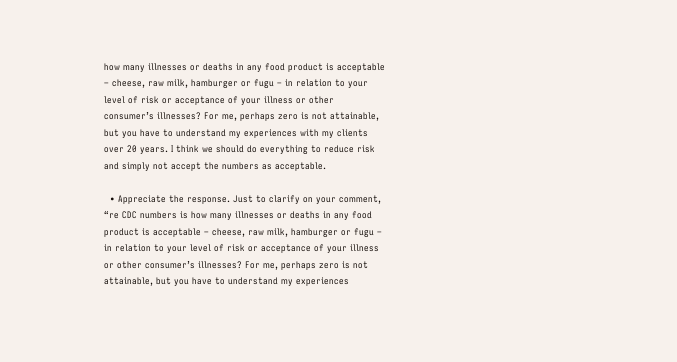how many illnesses or deaths in any food product is acceptable – cheese, raw milk, hamburger or fugu – in relation to your level of risk or acceptance of your illness or other consumer’s illnesses? For me, perhaps zero is not attainable, but you have to understand my experiences with my clients over 20 years. I think we should do everything to reduce risk and simply not accept the numbers as acceptable.

  • Appreciate the response. Just to clarify on your comment, “re CDC numbers is how many illnesses or deaths in any food product is acceptable – cheese, raw milk, hamburger or fugu – in relation to your level of risk or acceptance of your illness or other consumer’s illnesses? For me, perhaps zero is not attainable, but you have to understand my experiences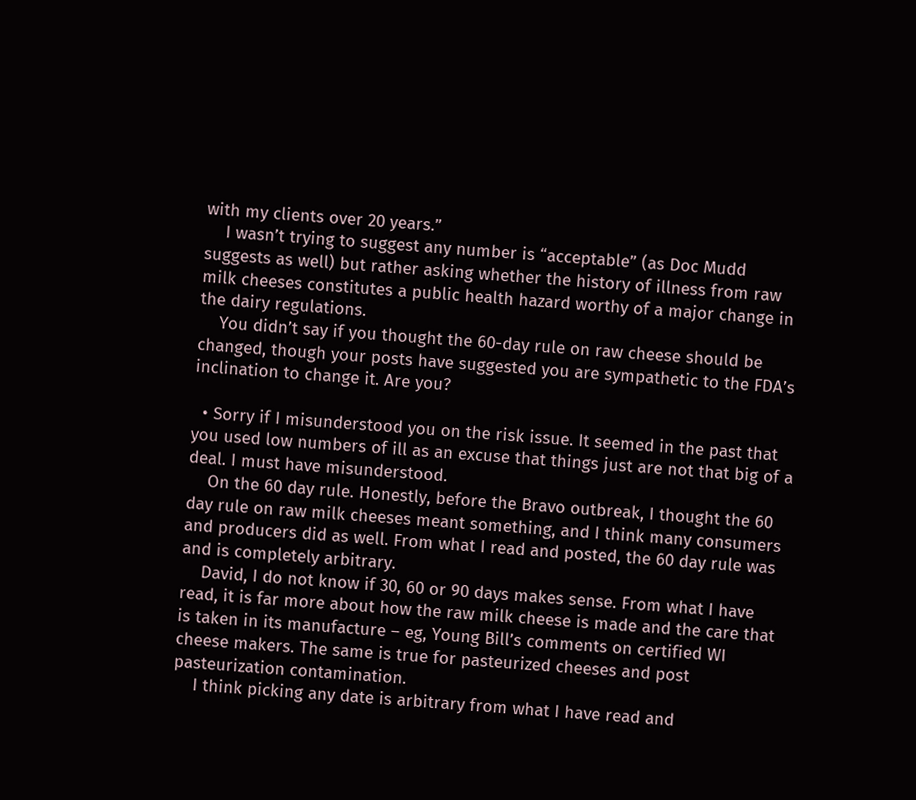with my clients over 20 years.”
    I wasn’t trying to suggest any number is “acceptable” (as Doc Mudd suggests as well) but rather asking whether the history of illness from raw milk cheeses constitutes a public health hazard worthy of a major change in the dairy regulations.
    You didn’t say if you thought the 60-day rule on raw cheese should be changed, though your posts have suggested you are sympathetic to the FDA’s inclination to change it. Are you?

  • Sorry if I misunderstood you on the risk issue. It seemed in the past that you used low numbers of ill as an excuse that things just are not that big of a deal. I must have misunderstood.
    On the 60 day rule. Honestly, before the Bravo outbreak, I thought the 60 day rule on raw milk cheeses meant something, and I think many consumers and producers did as well. From what I read and posted, the 60 day rule was and is completely arbitrary.
    David, I do not know if 30, 60 or 90 days makes sense. From what I have read, it is far more about how the raw milk cheese is made and the care that is taken in its manufacture – eg, Young Bill’s comments on certified WI cheese makers. The same is true for pasteurized cheeses and post pasteurization contamination.
    I think picking any date is arbitrary from what I have read and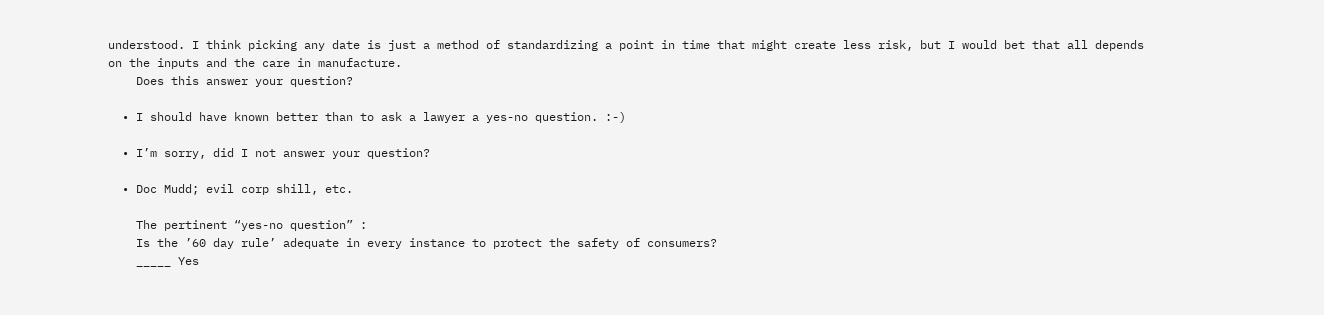understood. I think picking any date is just a method of standardizing a point in time that might create less risk, but I would bet that all depends on the inputs and the care in manufacture.
    Does this answer your question?

  • I should have known better than to ask a lawyer a yes-no question. :-)

  • I’m sorry, did I not answer your question?

  • Doc Mudd; evil corp shill, etc.

    The pertinent “yes-no question” :
    Is the ’60 day rule’ adequate in every instance to protect the safety of consumers?
    _____ Yes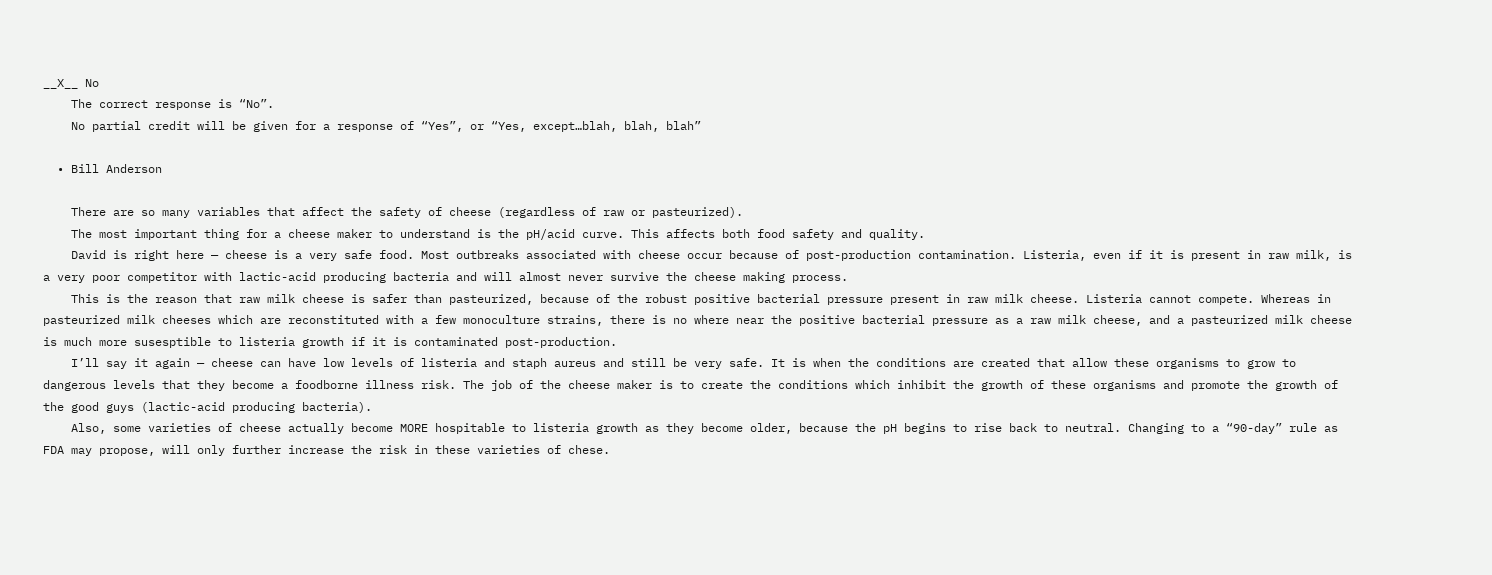__X__ No
    The correct response is “No”.
    No partial credit will be given for a response of “Yes”, or “Yes, except…blah, blah, blah”

  • Bill Anderson

    There are so many variables that affect the safety of cheese (regardless of raw or pasteurized).
    The most important thing for a cheese maker to understand is the pH/acid curve. This affects both food safety and quality.
    David is right here — cheese is a very safe food. Most outbreaks associated with cheese occur because of post-production contamination. Listeria, even if it is present in raw milk, is a very poor competitor with lactic-acid producing bacteria and will almost never survive the cheese making process.
    This is the reason that raw milk cheese is safer than pasteurized, because of the robust positive bacterial pressure present in raw milk cheese. Listeria cannot compete. Whereas in pasteurized milk cheeses which are reconstituted with a few monoculture strains, there is no where near the positive bacterial pressure as a raw milk cheese, and a pasteurized milk cheese is much more susesptible to listeria growth if it is contaminated post-production.
    I’ll say it again — cheese can have low levels of listeria and staph aureus and still be very safe. It is when the conditions are created that allow these organisms to grow to dangerous levels that they become a foodborne illness risk. The job of the cheese maker is to create the conditions which inhibit the growth of these organisms and promote the growth of the good guys (lactic-acid producing bacteria).
    Also, some varieties of cheese actually become MORE hospitable to listeria growth as they become older, because the pH begins to rise back to neutral. Changing to a “90-day” rule as FDA may propose, will only further increase the risk in these varieties of chese.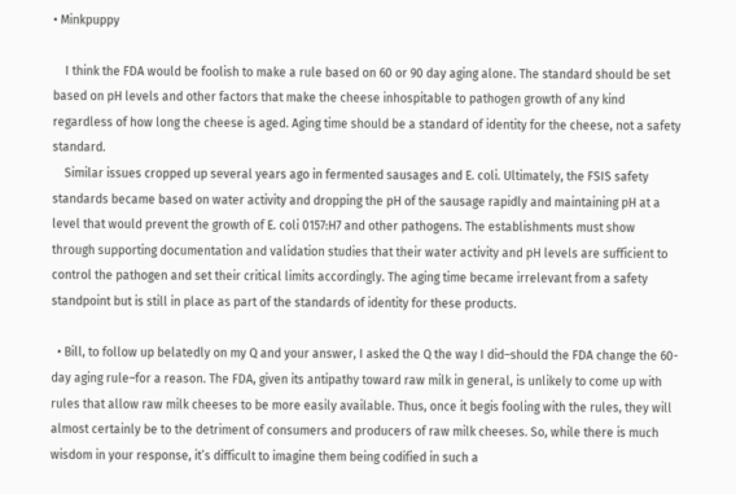• Minkpuppy

    I think the FDA would be foolish to make a rule based on 60 or 90 day aging alone. The standard should be set based on pH levels and other factors that make the cheese inhospitable to pathogen growth of any kind regardless of how long the cheese is aged. Aging time should be a standard of identity for the cheese, not a safety standard.
    Similar issues cropped up several years ago in fermented sausages and E. coli. Ultimately, the FSIS safety standards became based on water activity and dropping the pH of the sausage rapidly and maintaining pH at a level that would prevent the growth of E. coli 0157:H7 and other pathogens. The establishments must show through supporting documentation and validation studies that their water activity and pH levels are sufficient to control the pathogen and set their critical limits accordingly. The aging time became irrelevant from a safety standpoint but is still in place as part of the standards of identity for these products.

  • Bill, to follow up belatedly on my Q and your answer, I asked the Q the way I did–should the FDA change the 60-day aging rule–for a reason. The FDA, given its antipathy toward raw milk in general, is unlikely to come up with rules that allow raw milk cheeses to be more easily available. Thus, once it begis fooling with the rules, they will almost certainly be to the detriment of consumers and producers of raw milk cheeses. So, while there is much wisdom in your response, it’s difficult to imagine them being codified in such a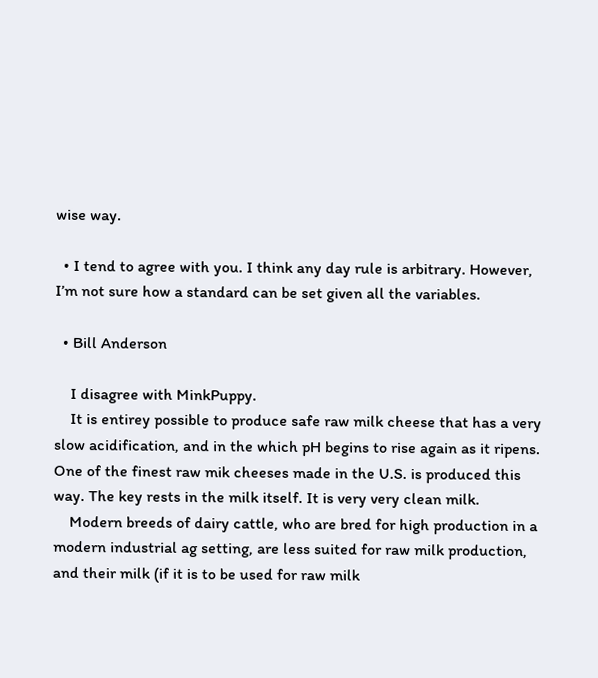wise way.

  • I tend to agree with you. I think any day rule is arbitrary. However, I’m not sure how a standard can be set given all the variables.

  • Bill Anderson

    I disagree with MinkPuppy.
    It is entirey possible to produce safe raw milk cheese that has a very slow acidification, and in the which pH begins to rise again as it ripens. One of the finest raw mik cheeses made in the U.S. is produced this way. The key rests in the milk itself. It is very very clean milk.
    Modern breeds of dairy cattle, who are bred for high production in a modern industrial ag setting, are less suited for raw milk production, and their milk (if it is to be used for raw milk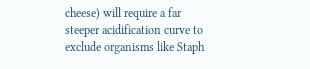cheese) will require a far steeper acidification curve to exclude organisms like Staph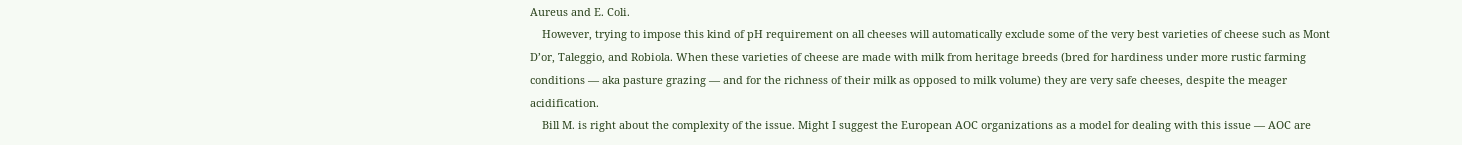Aureus and E. Coli.
    However, trying to impose this kind of pH requirement on all cheeses will automatically exclude some of the very best varieties of cheese such as Mont D’or, Taleggio, and Robiola. When these varieties of cheese are made with milk from heritage breeds (bred for hardiness under more rustic farming conditions — aka pasture grazing — and for the richness of their milk as opposed to milk volume) they are very safe cheeses, despite the meager acidification.
    Bill M. is right about the complexity of the issue. Might I suggest the European AOC organizations as a model for dealing with this issue — AOC are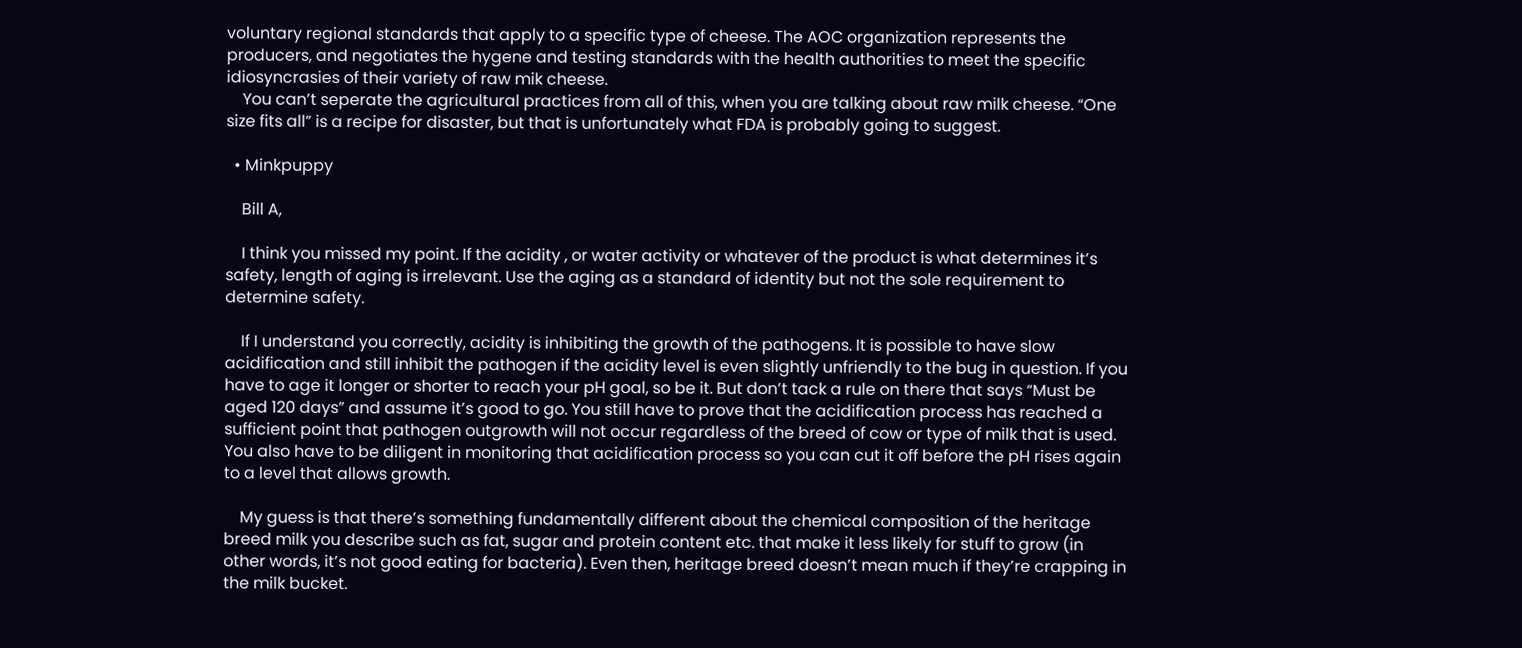voluntary regional standards that apply to a specific type of cheese. The AOC organization represents the producers, and negotiates the hygene and testing standards with the health authorities to meet the specific idiosyncrasies of their variety of raw mik cheese.
    You can’t seperate the agricultural practices from all of this, when you are talking about raw milk cheese. “One size fits all” is a recipe for disaster, but that is unfortunately what FDA is probably going to suggest.

  • Minkpuppy

    Bill A,

    I think you missed my point. If the acidity , or water activity or whatever of the product is what determines it’s safety, length of aging is irrelevant. Use the aging as a standard of identity but not the sole requirement to determine safety.

    If I understand you correctly, acidity is inhibiting the growth of the pathogens. It is possible to have slow acidification and still inhibit the pathogen if the acidity level is even slightly unfriendly to the bug in question. If you have to age it longer or shorter to reach your pH goal, so be it. But don’t tack a rule on there that says “Must be aged 120 days” and assume it’s good to go. You still have to prove that the acidification process has reached a sufficient point that pathogen outgrowth will not occur regardless of the breed of cow or type of milk that is used. You also have to be diligent in monitoring that acidification process so you can cut it off before the pH rises again to a level that allows growth.

    My guess is that there’s something fundamentally different about the chemical composition of the heritage breed milk you describe such as fat, sugar and protein content etc. that make it less likely for stuff to grow (in other words, it’s not good eating for bacteria). Even then, heritage breed doesn’t mean much if they’re crapping in the milk bucket.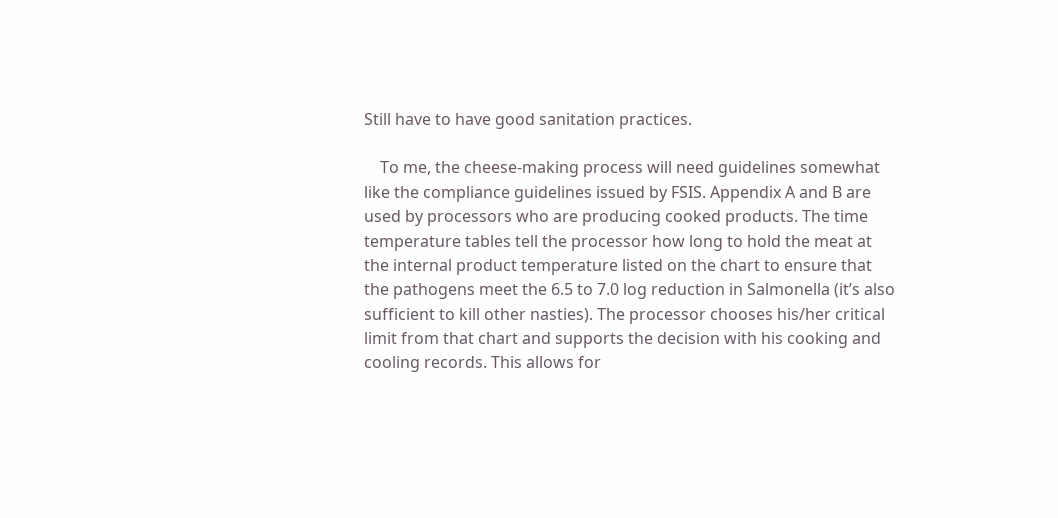Still have to have good sanitation practices.

    To me, the cheese-making process will need guidelines somewhat like the compliance guidelines issued by FSIS. Appendix A and B are used by processors who are producing cooked products. The time temperature tables tell the processor how long to hold the meat at the internal product temperature listed on the chart to ensure that the pathogens meet the 6.5 to 7.0 log reduction in Salmonella (it’s also sufficient to kill other nasties). The processor chooses his/her critical limit from that chart and supports the decision with his cooking and cooling records. This allows for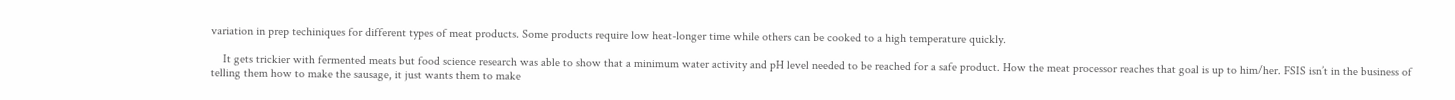variation in prep techiniques for different types of meat products. Some products require low heat-longer time while others can be cooked to a high temperature quickly.

    It gets trickier with fermented meats but food science research was able to show that a minimum water activity and pH level needed to be reached for a safe product. How the meat processor reaches that goal is up to him/her. FSIS isn’t in the business of telling them how to make the sausage, it just wants them to make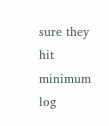sure they hit minimum log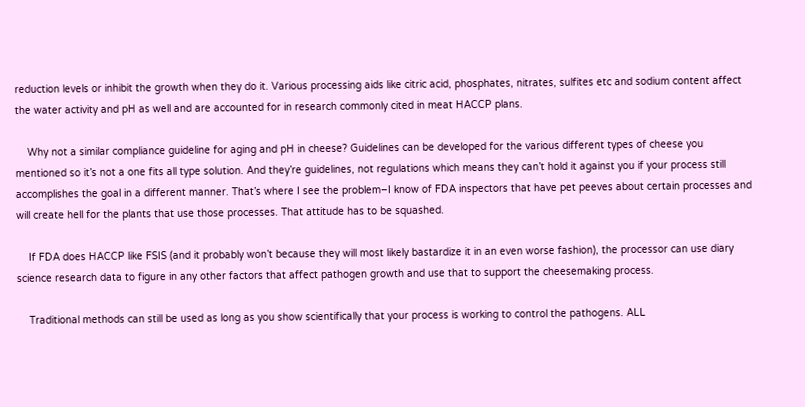reduction levels or inhibit the growth when they do it. Various processing aids like citric acid, phosphates, nitrates, sulfites etc and sodium content affect the water activity and pH as well and are accounted for in research commonly cited in meat HACCP plans.

    Why not a similar compliance guideline for aging and pH in cheese? Guidelines can be developed for the various different types of cheese you mentioned so it’s not a one fits all type solution. And they’re guidelines, not regulations which means they can’t hold it against you if your process still accomplishes the goal in a different manner. That’s where I see the problem–I know of FDA inspectors that have pet peeves about certain processes and will create hell for the plants that use those processes. That attitude has to be squashed.

    If FDA does HACCP like FSIS (and it probably won’t because they will most likely bastardize it in an even worse fashion), the processor can use diary science research data to figure in any other factors that affect pathogen growth and use that to support the cheesemaking process.

    Traditional methods can still be used as long as you show scientifically that your process is working to control the pathogens. ALL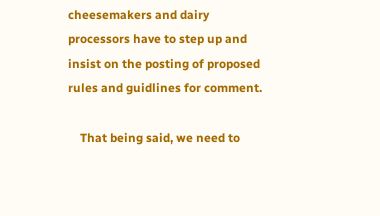cheesemakers and dairy processors have to step up and insist on the posting of proposed rules and guidlines for comment.

    That being said, we need to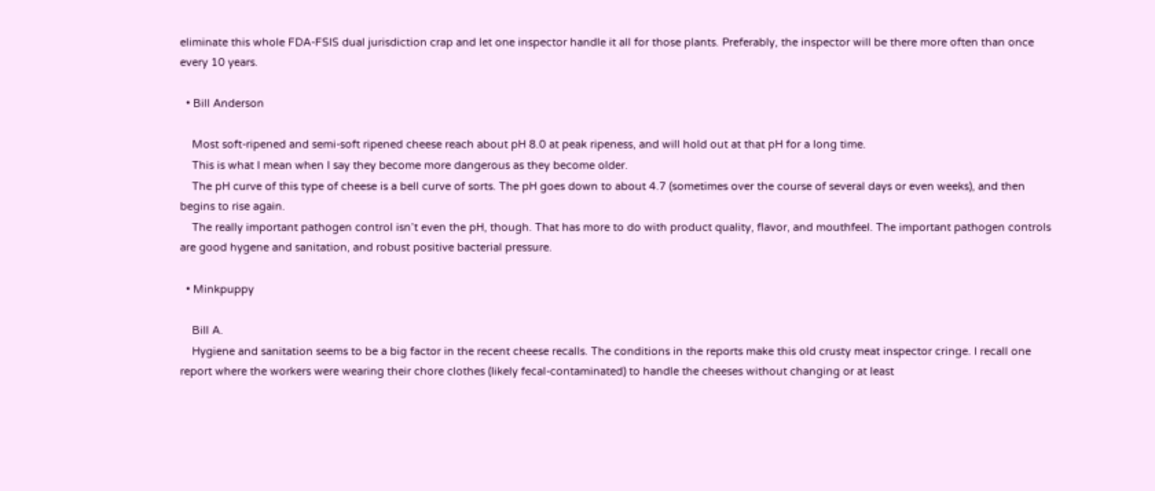eliminate this whole FDA-FSIS dual jurisdiction crap and let one inspector handle it all for those plants. Preferably, the inspector will be there more often than once every 10 years.

  • Bill Anderson

    Most soft-ripened and semi-soft ripened cheese reach about pH 8.0 at peak ripeness, and will hold out at that pH for a long time.
    This is what I mean when I say they become more dangerous as they become older.
    The pH curve of this type of cheese is a bell curve of sorts. The pH goes down to about 4.7 (sometimes over the course of several days or even weeks), and then begins to rise again.
    The really important pathogen control isn’t even the pH, though. That has more to do with product quality, flavor, and mouthfeel. The important pathogen controls are good hygene and sanitation, and robust positive bacterial pressure.

  • Minkpuppy

    Bill A.
    Hygiene and sanitation seems to be a big factor in the recent cheese recalls. The conditions in the reports make this old crusty meat inspector cringe. I recall one report where the workers were wearing their chore clothes (Iikely fecal-contaminated) to handle the cheeses without changing or at least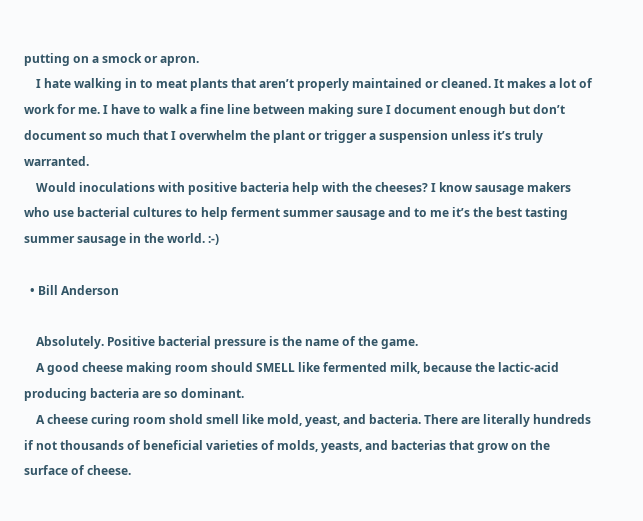putting on a smock or apron.
    I hate walking in to meat plants that aren’t properly maintained or cleaned. It makes a lot of work for me. I have to walk a fine line between making sure I document enough but don’t document so much that I overwhelm the plant or trigger a suspension unless it’s truly warranted.
    Would inoculations with positive bacteria help with the cheeses? I know sausage makers who use bacterial cultures to help ferment summer sausage and to me it’s the best tasting summer sausage in the world. :-)

  • Bill Anderson

    Absolutely. Positive bacterial pressure is the name of the game.
    A good cheese making room should SMELL like fermented milk, because the lactic-acid producing bacteria are so dominant.
    A cheese curing room shold smell like mold, yeast, and bacteria. There are literally hundreds if not thousands of beneficial varieties of molds, yeasts, and bacterias that grow on the surface of cheese.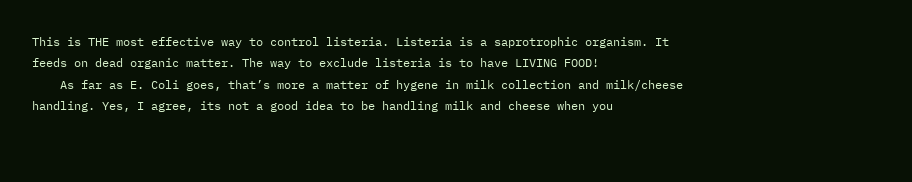This is THE most effective way to control listeria. Listeria is a saprotrophic organism. It feeds on dead organic matter. The way to exclude listeria is to have LIVING FOOD!
    As far as E. Coli goes, that’s more a matter of hygene in milk collection and milk/cheese handling. Yes, I agree, its not a good idea to be handling milk and cheese when you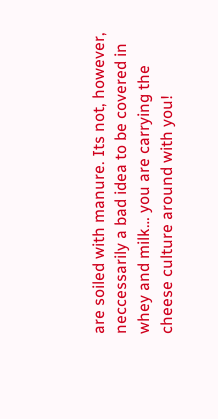are soiled with manure. Its not, however, neccessarily a bad idea to be covered in whey and milk… you are carrying the cheese culture around with you!